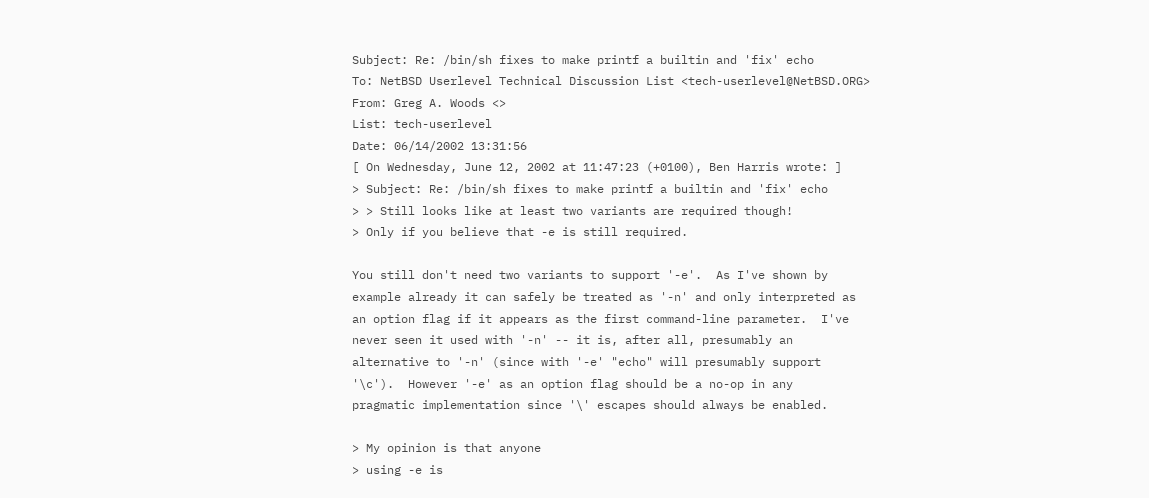Subject: Re: /bin/sh fixes to make printf a builtin and 'fix' echo
To: NetBSD Userlevel Technical Discussion List <tech-userlevel@NetBSD.ORG>
From: Greg A. Woods <>
List: tech-userlevel
Date: 06/14/2002 13:31:56
[ On Wednesday, June 12, 2002 at 11:47:23 (+0100), Ben Harris wrote: ]
> Subject: Re: /bin/sh fixes to make printf a builtin and 'fix' echo
> > Still looks like at least two variants are required though!
> Only if you believe that -e is still required.

You still don't need two variants to support '-e'.  As I've shown by
example already it can safely be treated as '-n' and only interpreted as
an option flag if it appears as the first command-line parameter.  I've
never seen it used with '-n' -- it is, after all, presumably an
alternative to '-n' (since with '-e' "echo" will presumably support
'\c').  However '-e' as an option flag should be a no-op in any
pragmatic implementation since '\' escapes should always be enabled.

> My opinion is that anyone
> using -e is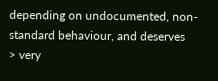depending on undocumented, non-standard behaviour, and deserves
> very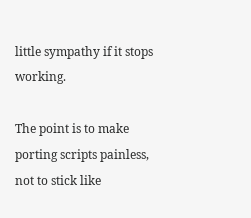little sympathy if it stops working.

The point is to make porting scripts painless, not to stick like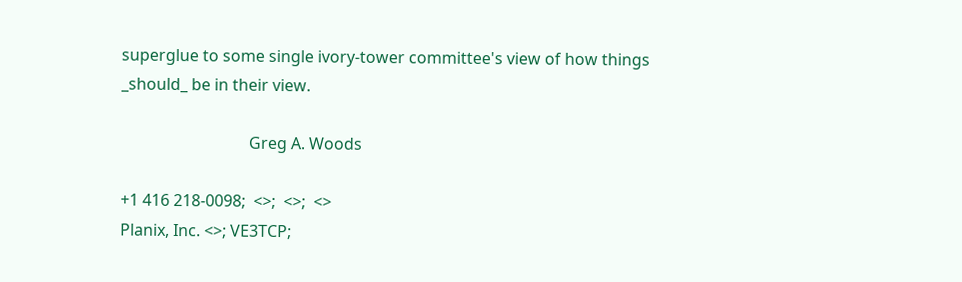superglue to some single ivory-tower committee's view of how things
_should_ be in their view.

                                Greg A. Woods

+1 416 218-0098;  <>;  <>;  <>
Planix, Inc. <>; VE3TCP;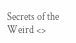Secrets of the Weird <>